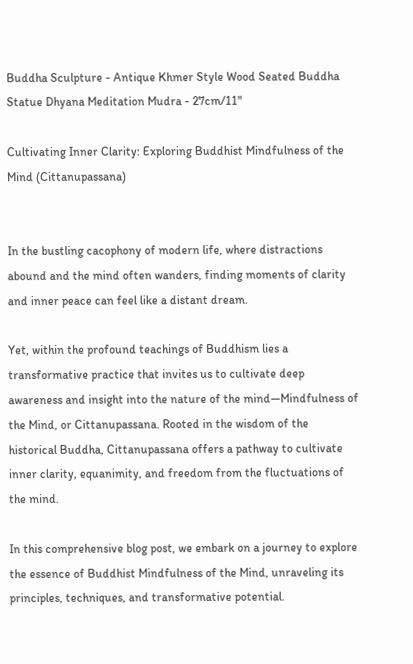Buddha Sculpture - Antique Khmer Style Wood Seated Buddha Statue Dhyana Meditation Mudra - 27cm/11"

Cultivating Inner Clarity: Exploring Buddhist Mindfulness of the Mind (Cittanupassana)


In the bustling cacophony of modern life, where distractions abound and the mind often wanders, finding moments of clarity and inner peace can feel like a distant dream.

Yet, within the profound teachings of Buddhism lies a transformative practice that invites us to cultivate deep awareness and insight into the nature of the mind—Mindfulness of the Mind, or Cittanupassana. Rooted in the wisdom of the historical Buddha, Cittanupassana offers a pathway to cultivate inner clarity, equanimity, and freedom from the fluctuations of the mind.

In this comprehensive blog post, we embark on a journey to explore the essence of Buddhist Mindfulness of the Mind, unraveling its principles, techniques, and transformative potential.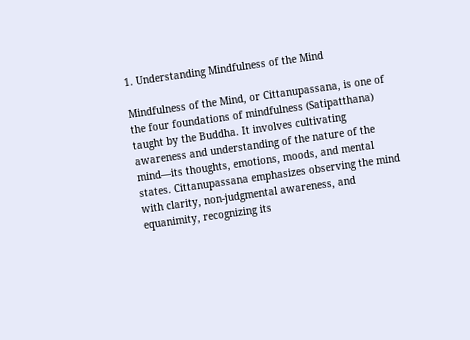1. Understanding Mindfulness of the Mind

Mindfulness of the Mind, or Cittanupassana, is one of the four foundations of mindfulness (Satipatthana) taught by the Buddha. It involves cultivating awareness and understanding of the nature of the mind—its thoughts, emotions, moods, and mental states. Cittanupassana emphasizes observing the mind with clarity, non-judgmental awareness, and equanimity, recognizing its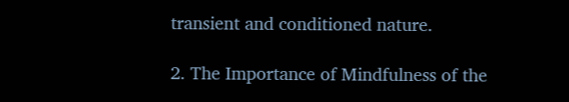transient and conditioned nature.

2. The Importance of Mindfulness of the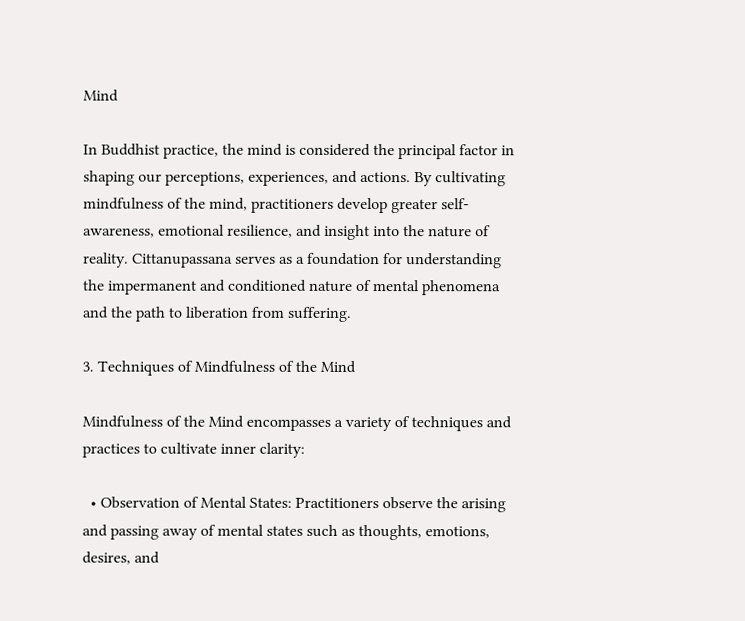Mind

In Buddhist practice, the mind is considered the principal factor in shaping our perceptions, experiences, and actions. By cultivating mindfulness of the mind, practitioners develop greater self-awareness, emotional resilience, and insight into the nature of reality. Cittanupassana serves as a foundation for understanding the impermanent and conditioned nature of mental phenomena and the path to liberation from suffering.

3. Techniques of Mindfulness of the Mind

Mindfulness of the Mind encompasses a variety of techniques and practices to cultivate inner clarity:

  • Observation of Mental States: Practitioners observe the arising and passing away of mental states such as thoughts, emotions, desires, and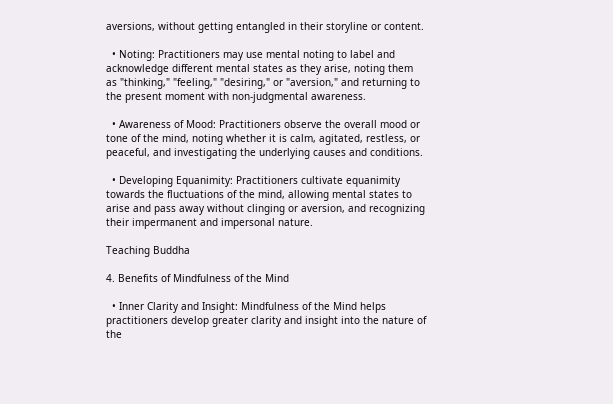aversions, without getting entangled in their storyline or content.

  • Noting: Practitioners may use mental noting to label and acknowledge different mental states as they arise, noting them as "thinking," "feeling," "desiring," or "aversion," and returning to the present moment with non-judgmental awareness.

  • Awareness of Mood: Practitioners observe the overall mood or tone of the mind, noting whether it is calm, agitated, restless, or peaceful, and investigating the underlying causes and conditions.

  • Developing Equanimity: Practitioners cultivate equanimity towards the fluctuations of the mind, allowing mental states to arise and pass away without clinging or aversion, and recognizing their impermanent and impersonal nature.

Teaching Buddha

4. Benefits of Mindfulness of the Mind

  • Inner Clarity and Insight: Mindfulness of the Mind helps practitioners develop greater clarity and insight into the nature of the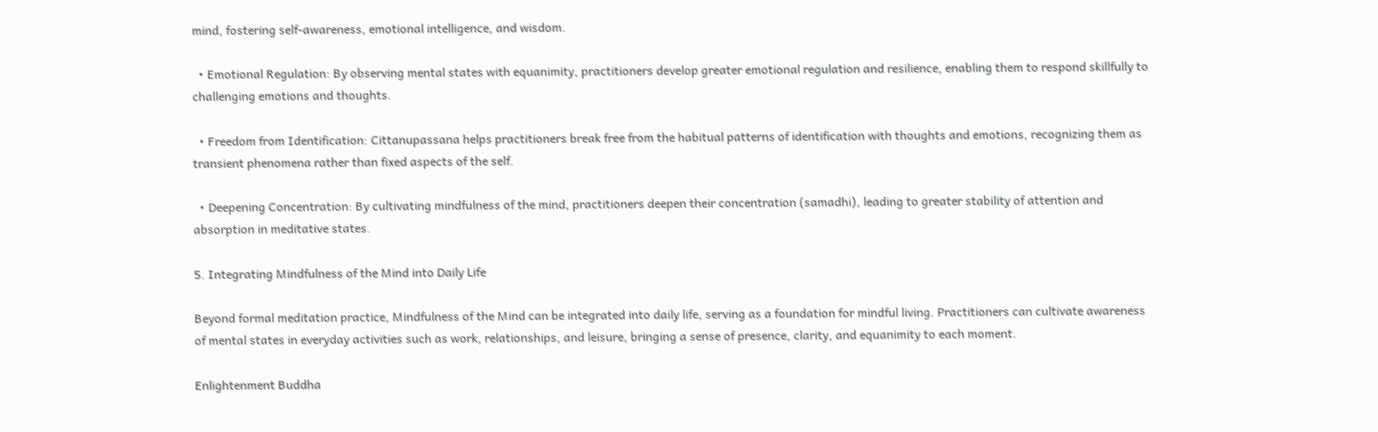mind, fostering self-awareness, emotional intelligence, and wisdom.

  • Emotional Regulation: By observing mental states with equanimity, practitioners develop greater emotional regulation and resilience, enabling them to respond skillfully to challenging emotions and thoughts.

  • Freedom from Identification: Cittanupassana helps practitioners break free from the habitual patterns of identification with thoughts and emotions, recognizing them as transient phenomena rather than fixed aspects of the self.

  • Deepening Concentration: By cultivating mindfulness of the mind, practitioners deepen their concentration (samadhi), leading to greater stability of attention and absorption in meditative states.

5. Integrating Mindfulness of the Mind into Daily Life

Beyond formal meditation practice, Mindfulness of the Mind can be integrated into daily life, serving as a foundation for mindful living. Practitioners can cultivate awareness of mental states in everyday activities such as work, relationships, and leisure, bringing a sense of presence, clarity, and equanimity to each moment.

Enlightenment Buddha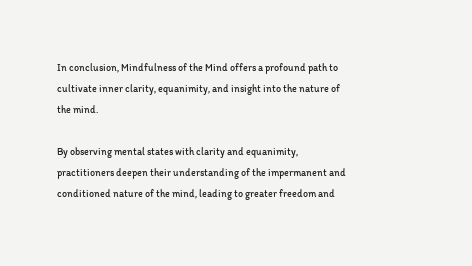In conclusion, Mindfulness of the Mind offers a profound path to cultivate inner clarity, equanimity, and insight into the nature of the mind.

By observing mental states with clarity and equanimity, practitioners deepen their understanding of the impermanent and conditioned nature of the mind, leading to greater freedom and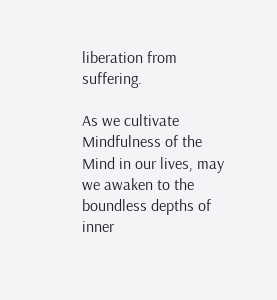liberation from suffering.

As we cultivate Mindfulness of the Mind in our lives, may we awaken to the boundless depths of inner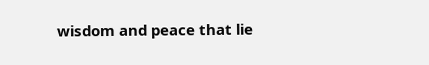wisdom and peace that lie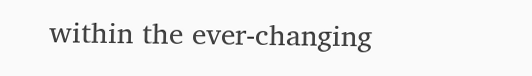within the ever-changing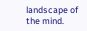landscape of the mind.